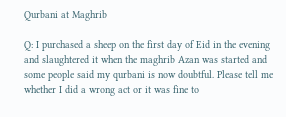Qurbani at Maghrib

Q: I purchased a sheep on the first day of Eid in the evening and slaughtered it when the maghrib Azan was started and some people said my qurbani is now doubtful. Please tell me whether I did a wrong act or it was fine to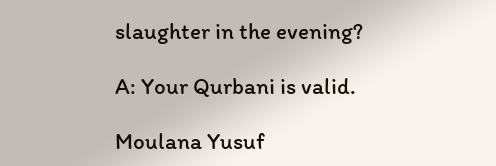slaughter in the evening?

A: Your Qurbani is valid.

Moulana Yusuf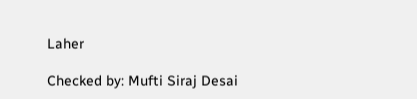Laher

Checked by: Mufti Siraj Desai